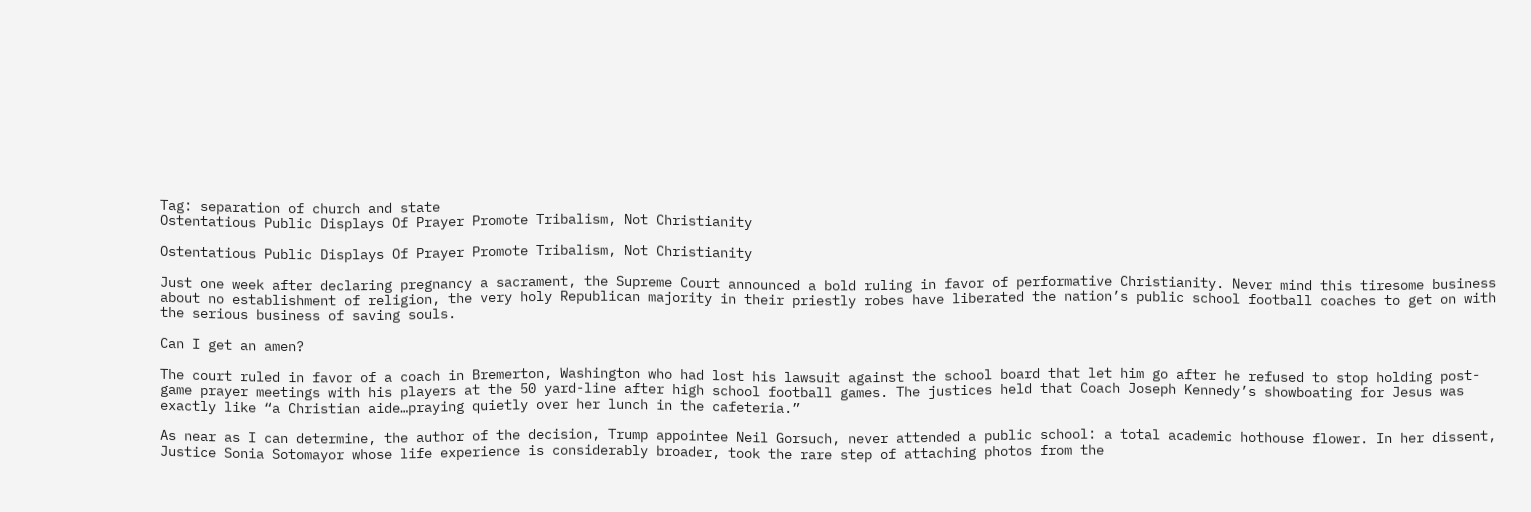Tag: separation of church and state
Ostentatious Public Displays Of Prayer Promote Tribalism, Not Christianity

Ostentatious Public Displays Of Prayer Promote Tribalism, Not Christianity

Just one week after declaring pregnancy a sacrament, the Supreme Court announced a bold ruling in favor of performative Christianity. Never mind this tiresome business about no establishment of religion, the very holy Republican majority in their priestly robes have liberated the nation’s public school football coaches to get on with the serious business of saving souls.

Can I get an amen?

The court ruled in favor of a coach in Bremerton, Washington who had lost his lawsuit against the school board that let him go after he refused to stop holding post-game prayer meetings with his players at the 50 yard-line after high school football games. The justices held that Coach Joseph Kennedy’s showboating for Jesus was exactly like “a Christian aide…praying quietly over her lunch in the cafeteria.”

As near as I can determine, the author of the decision, Trump appointee Neil Gorsuch, never attended a public school: a total academic hothouse flower. In her dissent, Justice Sonia Sotomayor whose life experience is considerably broader, took the rare step of attaching photos from the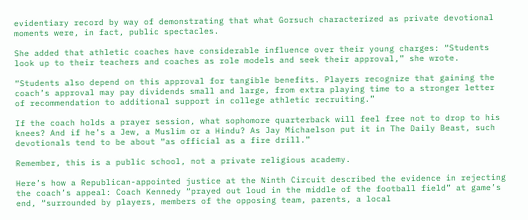evidentiary record by way of demonstrating that what Gorsuch characterized as private devotional moments were, in fact, public spectacles.

She added that athletic coaches have considerable influence over their young charges: “Students look up to their teachers and coaches as role models and seek their approval,” she wrote.

“Students also depend on this approval for tangible benefits. Players recognize that gaining the coach’s approval may pay dividends small and large, from extra playing time to a stronger letter of recommendation to additional support in college athletic recruiting.”

If the coach holds a prayer session, what sophomore quarterback will feel free not to drop to his knees? And if he’s a Jew, a Muslim or a Hindu? As Jay Michaelson put it in The Daily Beast, such devotionals tend to be about “as official as a fire drill.”

Remember, this is a public school, not a private religious academy.

Here’s how a Republican-appointed justice at the Ninth Circuit described the evidence in rejecting the coach’s appeal: Coach Kennedy “prayed out loud in the middle of the football field” at game’s end, “surrounded by players, members of the opposing team, parents, a local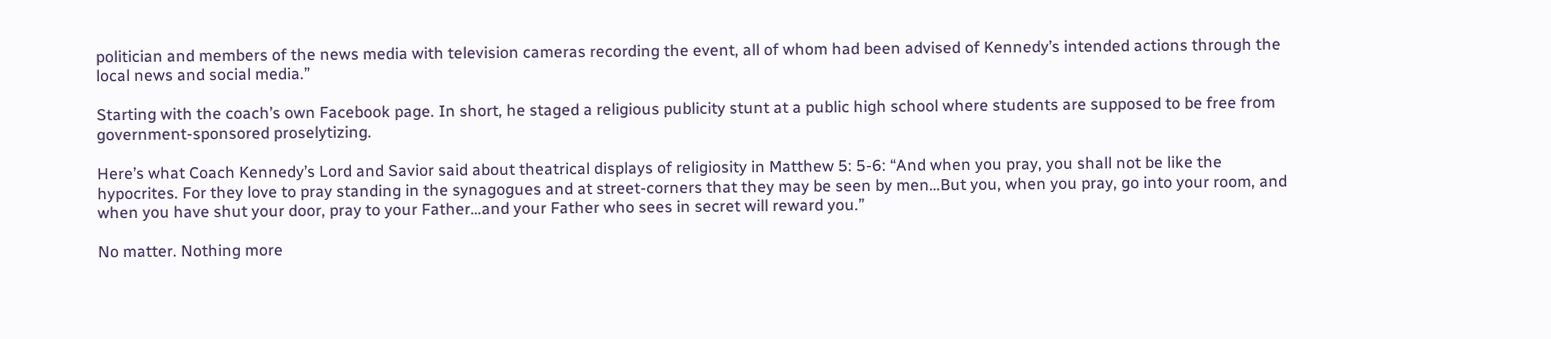politician and members of the news media with television cameras recording the event, all of whom had been advised of Kennedy’s intended actions through the local news and social media.”

Starting with the coach’s own Facebook page. In short, he staged a religious publicity stunt at a public high school where students are supposed to be free from government-sponsored proselytizing.

Here’s what Coach Kennedy’s Lord and Savior said about theatrical displays of religiosity in Matthew 5: 5-6: “And when you pray, you shall not be like the hypocrites. For they love to pray standing in the synagogues and at street-corners that they may be seen by men…But you, when you pray, go into your room, and when you have shut your door, pray to your Father…and your Father who sees in secret will reward you.”

No matter. Nothing more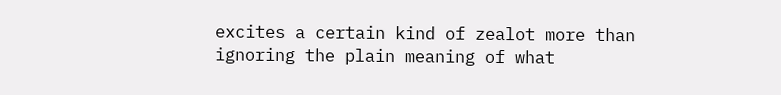excites a certain kind of zealot more than ignoring the plain meaning of what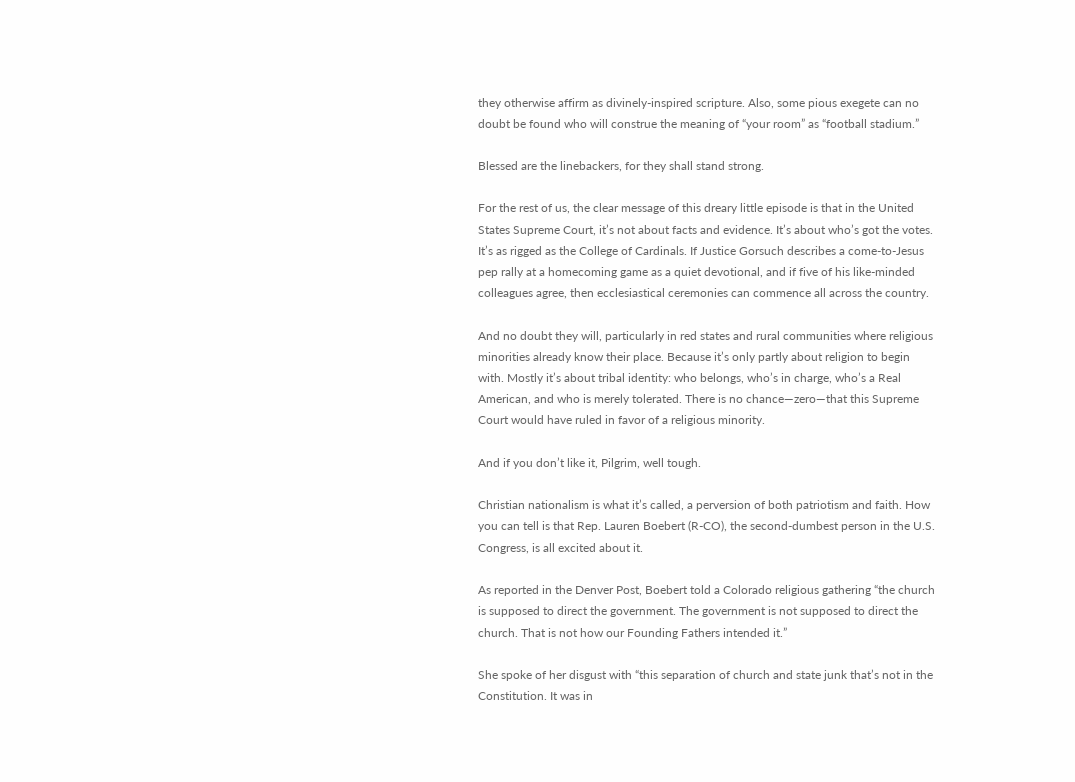they otherwise affirm as divinely-inspired scripture. Also, some pious exegete can no doubt be found who will construe the meaning of “your room” as “football stadium.”

Blessed are the linebackers, for they shall stand strong.

For the rest of us, the clear message of this dreary little episode is that in the United States Supreme Court, it’s not about facts and evidence. It’s about who’s got the votes. It’s as rigged as the College of Cardinals. If Justice Gorsuch describes a come-to-Jesus pep rally at a homecoming game as a quiet devotional, and if five of his like-minded colleagues agree, then ecclesiastical ceremonies can commence all across the country.

And no doubt they will, particularly in red states and rural communities where religious minorities already know their place. Because it’s only partly about religion to begin with. Mostly it’s about tribal identity: who belongs, who’s in charge, who’s a Real American, and who is merely tolerated. There is no chance—zero—that this Supreme Court would have ruled in favor of a religious minority.

And if you don’t like it, Pilgrim, well tough.

Christian nationalism is what it’s called, a perversion of both patriotism and faith. How you can tell is that Rep. Lauren Boebert (R-CO), the second-dumbest person in the U.S. Congress, is all excited about it.

As reported in the Denver Post, Boebert told a Colorado religious gathering “the church is supposed to direct the government. The government is not supposed to direct the church. That is not how our Founding Fathers intended it.”

She spoke of her disgust with “this separation of church and state junk that’s not in the Constitution. It was in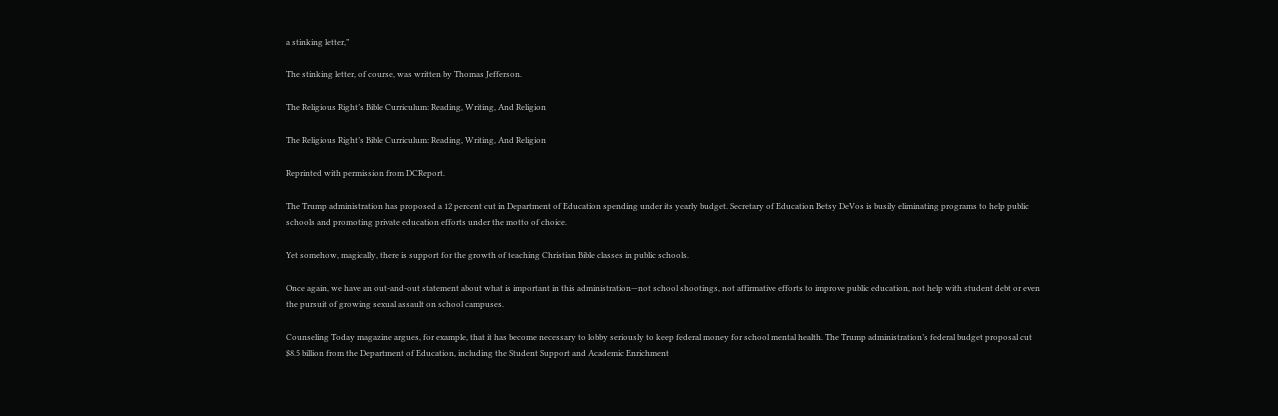a stinking letter,”

The stinking letter, of course, was written by Thomas Jefferson.

The Religious Right’s Bible Curriculum: Reading, Writing, And Religion

The Religious Right’s Bible Curriculum: Reading, Writing, And Religion

Reprinted with permission from DCReport.

The Trump administration has proposed a 12 percent cut in Department of Education spending under its yearly budget. Secretary of Education Betsy DeVos is busily eliminating programs to help public schools and promoting private education efforts under the motto of choice.

Yet somehow, magically, there is support for the growth of teaching Christian Bible classes in public schools.

Once again, we have an out-and-out statement about what is important in this administration—not school shootings, not affirmative efforts to improve public education, not help with student debt or even the pursuit of growing sexual assault on school campuses.

Counseling Today magazine argues, for example, that it has become necessary to lobby seriously to keep federal money for school mental health. The Trump administration’s federal budget proposal cut $8.5 billion from the Department of Education, including the Student Support and Academic Enrichment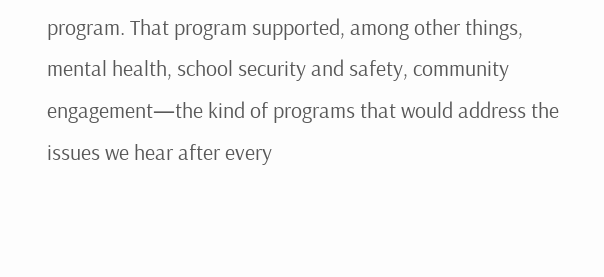program. That program supported, among other things, mental health, school security and safety, community engagement—the kind of programs that would address the issues we hear after every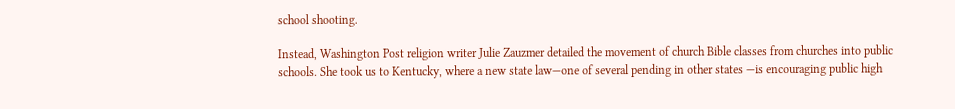school shooting.

Instead, Washington Post religion writer Julie Zauzmer detailed the movement of church Bible classes from churches into public schools. She took us to Kentucky, where a new state law—one of several pending in other states —is encouraging public high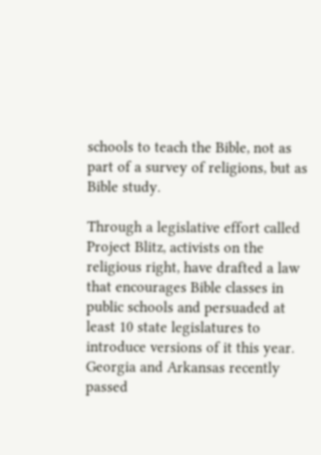schools to teach the Bible, not as part of a survey of religions, but as Bible study.

Through a legislative effort called Project Blitz, activists on the religious right, have drafted a law that encourages Bible classes in public schools and persuaded at least 10 state legislatures to introduce versions of it this year. Georgia and Arkansas recently passed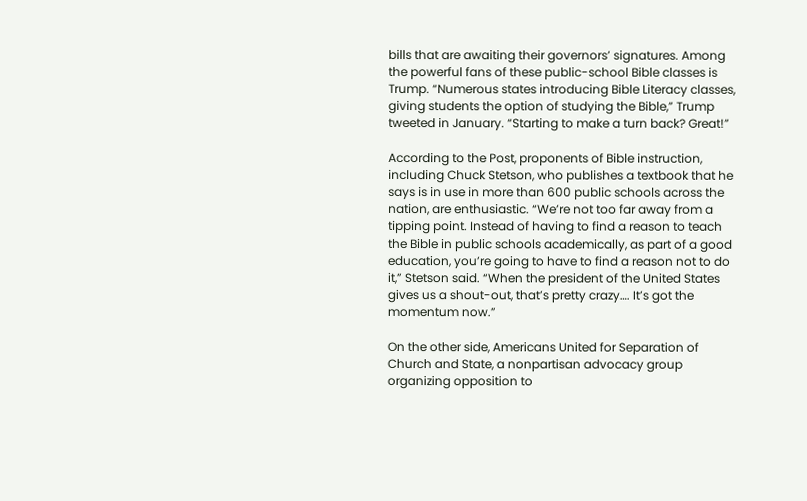bills that are awaiting their governors’ signatures. Among the powerful fans of these public-school Bible classes is Trump. “Numerous states introducing Bible Literacy classes, giving students the option of studying the Bible,” Trump tweeted in January. “Starting to make a turn back? Great!”

According to the Post, proponents of Bible instruction, including Chuck Stetson, who publishes a textbook that he says is in use in more than 600 public schools across the nation, are enthusiastic. “We’re not too far away from a tipping point. Instead of having to find a reason to teach the Bible in public schools academically, as part of a good education, you’re going to have to find a reason not to do it,” Stetson said. “When the president of the United States gives us a shout-out, that’s pretty crazy…. It’s got the momentum now.”

On the other side, Americans United for Separation of Church and State, a nonpartisan advocacy group organizing opposition to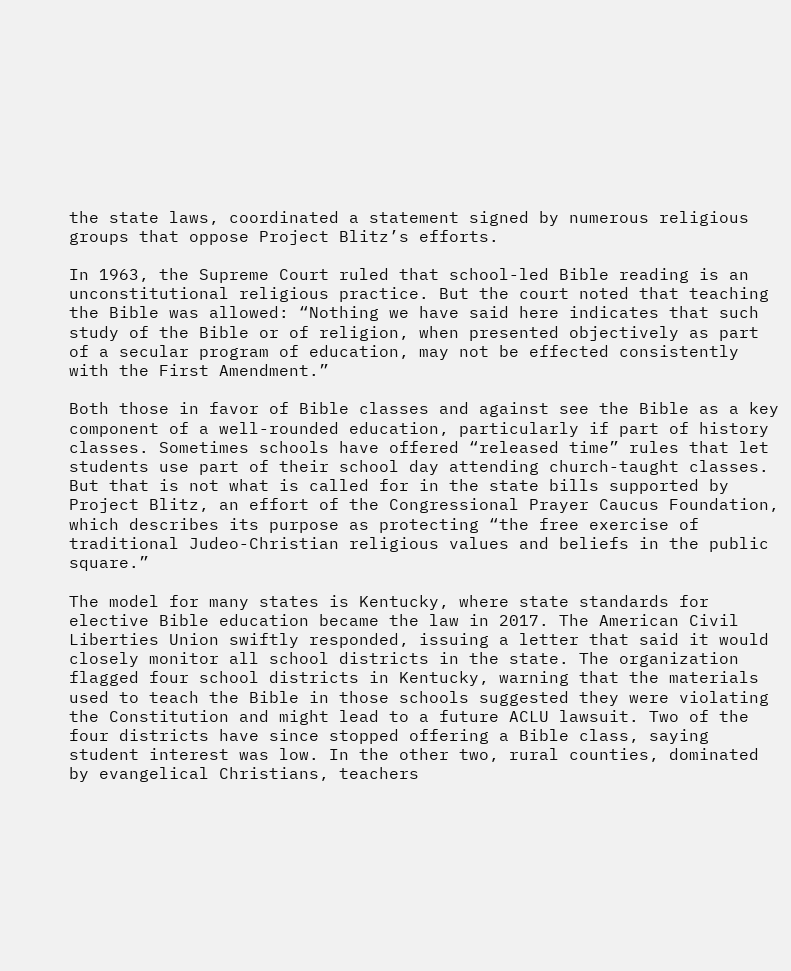the state laws, coordinated a statement signed by numerous religious groups that oppose Project Blitz’s efforts.

In 1963, the Supreme Court ruled that school-led Bible reading is an unconstitutional religious practice. But the court noted that teaching the Bible was allowed: “Nothing we have said here indicates that such study of the Bible or of religion, when presented objectively as part of a secular program of education, may not be effected consistently with the First Amendment.”

Both those in favor of Bible classes and against see the Bible as a key component of a well-rounded education, particularly if part of history classes. Sometimes schools have offered “released time” rules that let students use part of their school day attending church-taught classes. But that is not what is called for in the state bills supported by Project Blitz, an effort of the Congressional Prayer Caucus Foundation, which describes its purpose as protecting “the free exercise of traditional Judeo-Christian religious values and beliefs in the public square.”

The model for many states is Kentucky, where state standards for elective Bible education became the law in 2017. The American Civil Liberties Union swiftly responded, issuing a letter that said it would closely monitor all school districts in the state. The organization flagged four school districts in Kentucky, warning that the materials used to teach the Bible in those schools suggested they were violating the Constitution and might lead to a future ACLU lawsuit. Two of the four districts have since stopped offering a Bible class, saying student interest was low. In the other two, rural counties, dominated by evangelical Christians, teachers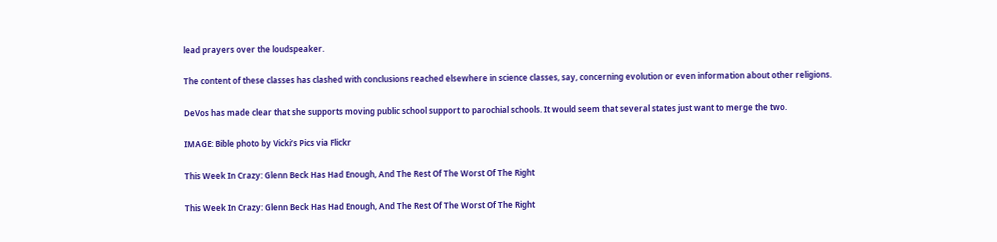lead prayers over the loudspeaker.

The content of these classes has clashed with conclusions reached elsewhere in science classes, say, concerning evolution or even information about other religions.

DeVos has made clear that she supports moving public school support to parochial schools. It would seem that several states just want to merge the two.

IMAGE: Bible photo by Vicki’s Pics via Flickr

This Week In Crazy: Glenn Beck Has Had Enough, And The Rest Of The Worst Of The Right

This Week In Crazy: Glenn Beck Has Had Enough, And The Rest Of The Worst Of The Right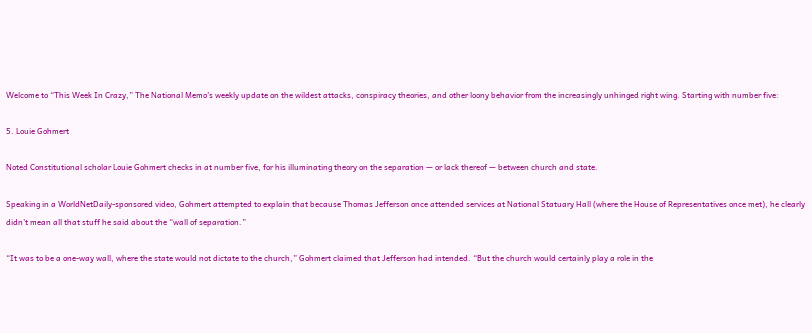Welcome to “This Week In Crazy,” The National Memo’s weekly update on the wildest attacks, conspiracy theories, and other loony behavior from the increasingly unhinged right wing. Starting with number five:

5. Louie Gohmert

Noted Constitutional scholar Louie Gohmert checks in at number five, for his illuminating theory on the separation — or lack thereof — between church and state.

Speaking in a WorldNetDaily-sponsored video, Gohmert attempted to explain that because Thomas Jefferson once attended services at National Statuary Hall (where the House of Representatives once met), he clearly didn’t mean all that stuff he said about the “wall of separation.”

“It was to be a one-way wall, where the state would not dictate to the church,” Gohmert claimed that Jefferson had intended. “But the church would certainly play a role in the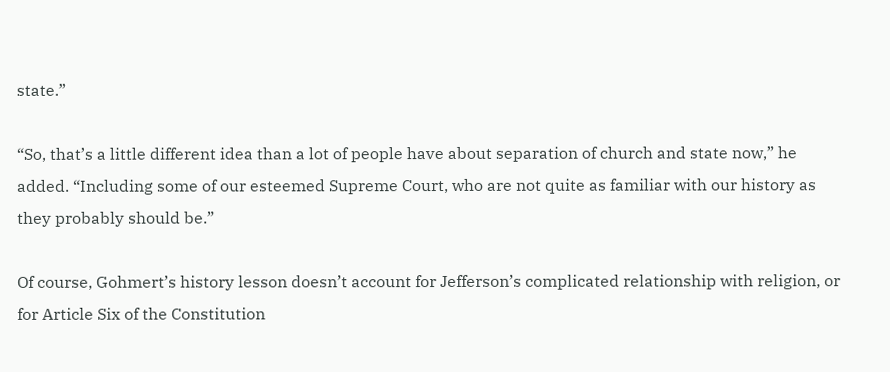state.”

“So, that’s a little different idea than a lot of people have about separation of church and state now,” he added. “Including some of our esteemed Supreme Court, who are not quite as familiar with our history as they probably should be.”

Of course, Gohmert’s history lesson doesn’t account for Jefferson’s complicated relationship with religion, or for Article Six of the Constitution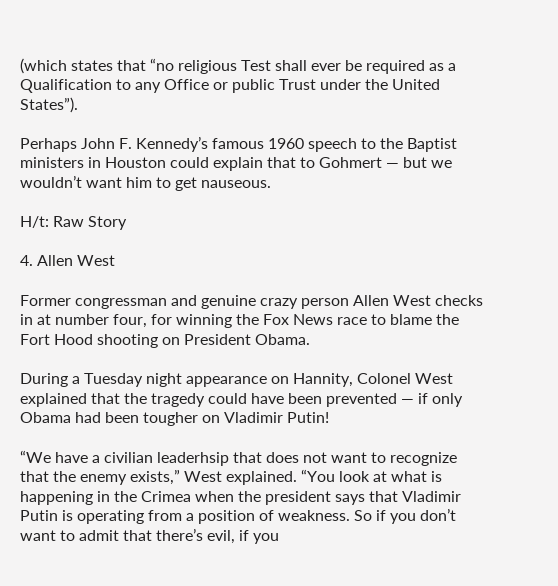(which states that “no religious Test shall ever be required as a Qualification to any Office or public Trust under the United States”).

Perhaps John F. Kennedy’s famous 1960 speech to the Baptist ministers in Houston could explain that to Gohmert — but we wouldn’t want him to get nauseous.

H/t: Raw Story

4. Allen West

Former congressman and genuine crazy person Allen West checks in at number four, for winning the Fox News race to blame the Fort Hood shooting on President Obama.

During a Tuesday night appearance on Hannity, Colonel West explained that the tragedy could have been prevented — if only Obama had been tougher on Vladimir Putin!

“We have a civilian leaderhsip that does not want to recognize that the enemy exists,” West explained. “You look at what is happening in the Crimea when the president says that Vladimir Putin is operating from a position of weakness. So if you don’t want to admit that there’s evil, if you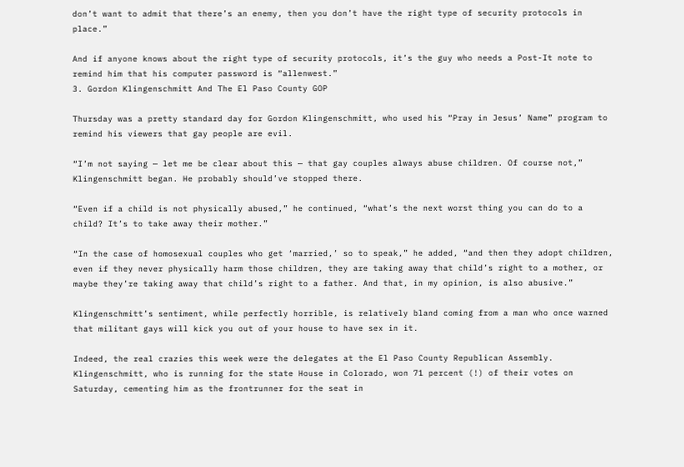don’t want to admit that there’s an enemy, then you don’t have the right type of security protocols in place.”

And if anyone knows about the right type of security protocols, it’s the guy who needs a Post-It note to remind him that his computer password is “allenwest.”
3. Gordon Klingenschmitt And The El Paso County GOP

Thursday was a pretty standard day for Gordon Klingenschmitt, who used his “Pray in Jesus’ Name” program to remind his viewers that gay people are evil.

“I’m not saying — let me be clear about this — that gay couples always abuse children. Of course not,” Klingenschmitt began. He probably should’ve stopped there.

“Even if a child is not physically abused,” he continued, “what’s the next worst thing you can do to a child? It’s to take away their mother.”

“In the case of homosexual couples who get ‘married,’ so to speak,” he added, “and then they adopt children, even if they never physically harm those children, they are taking away that child’s right to a mother, or maybe they’re taking away that child’s right to a father. And that, in my opinion, is also abusive.”

Klingenschmitt’s sentiment, while perfectly horrible, is relatively bland coming from a man who once warned that militant gays will kick you out of your house to have sex in it.

Indeed, the real crazies this week were the delegates at the El Paso County Republican Assembly. Klingenschmitt, who is running for the state House in Colorado, won 71 percent (!) of their votes on Saturday, cementing him as the frontrunner for the seat in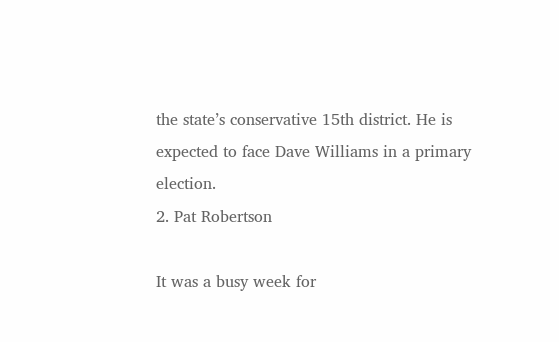the state’s conservative 15th district. He is expected to face Dave Williams in a primary election.
2. Pat Robertson

It was a busy week for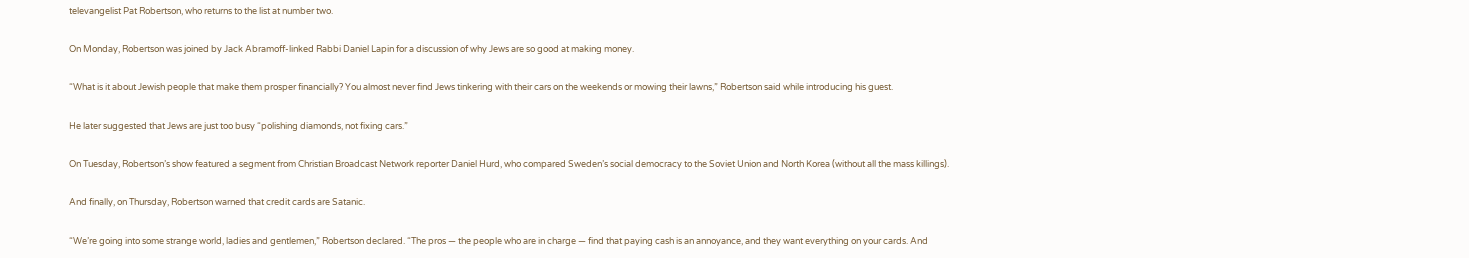televangelist Pat Robertson, who returns to the list at number two.

On Monday, Robertson was joined by Jack Abramoff-linked Rabbi Daniel Lapin for a discussion of why Jews are so good at making money.

“What is it about Jewish people that make them prosper financially? You almost never find Jews tinkering with their cars on the weekends or mowing their lawns,” Robertson said while introducing his guest.

He later suggested that Jews are just too busy “polishing diamonds, not fixing cars.”

On Tuesday, Robertson’s show featured a segment from Christian Broadcast Network reporter Daniel Hurd, who compared Sweden’s social democracy to the Soviet Union and North Korea (without all the mass killings).

And finally, on Thursday, Robertson warned that credit cards are Satanic.

“We’re going into some strange world, ladies and gentlemen,” Robertson declared. “The pros — the people who are in charge — find that paying cash is an annoyance, and they want everything on your cards. And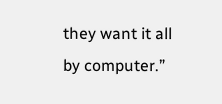they want it all by computer.”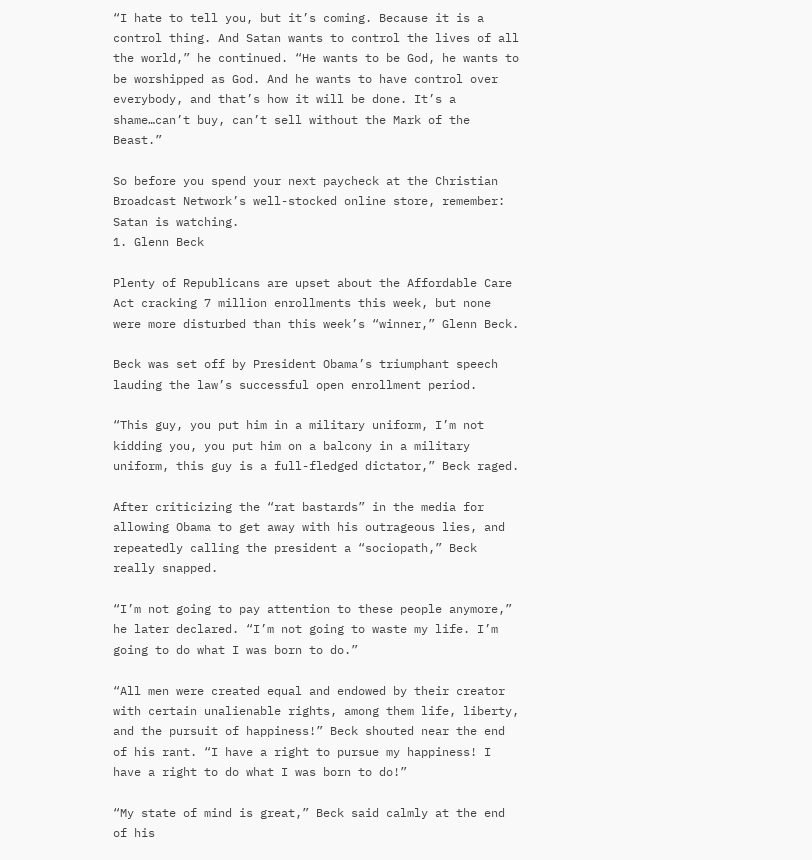“I hate to tell you, but it’s coming. Because it is a control thing. And Satan wants to control the lives of all the world,” he continued. “He wants to be God, he wants to be worshipped as God. And he wants to have control over everybody, and that’s how it will be done. It’s a shame…can’t buy, can’t sell without the Mark of the Beast.”

So before you spend your next paycheck at the Christian Broadcast Network’s well-stocked online store, remember: Satan is watching.
1. Glenn Beck

Plenty of Republicans are upset about the Affordable Care Act cracking 7 million enrollments this week, but none were more disturbed than this week’s “winner,” Glenn Beck.

Beck was set off by President Obama’s triumphant speech lauding the law’s successful open enrollment period.

“This guy, you put him in a military uniform, I’m not kidding you, you put him on a balcony in a military uniform, this guy is a full-fledged dictator,” Beck raged.

After criticizing the “rat bastards” in the media for allowing Obama to get away with his outrageous lies, and repeatedly calling the president a “sociopath,” Beck really snapped.

“I’m not going to pay attention to these people anymore,” he later declared. “I’m not going to waste my life. I’m going to do what I was born to do.”

“All men were created equal and endowed by their creator with certain unalienable rights, among them life, liberty, and the pursuit of happiness!” Beck shouted near the end of his rant. “I have a right to pursue my happiness! I have a right to do what I was born to do!”

“My state of mind is great,” Beck said calmly at the end of his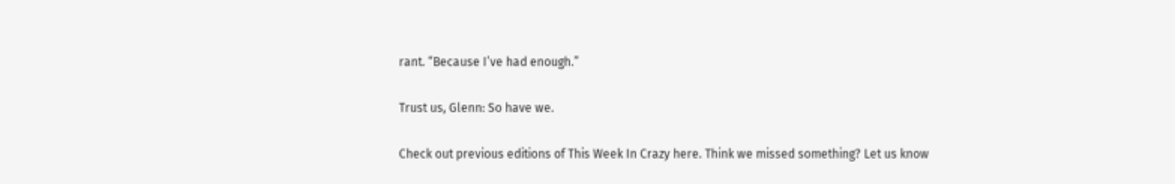rant. “Because I’ve had enough.”

Trust us, Glenn: So have we.

Check out previous editions of This Week In Crazy here. Think we missed something? Let us know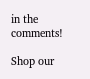in the comments!

Shop our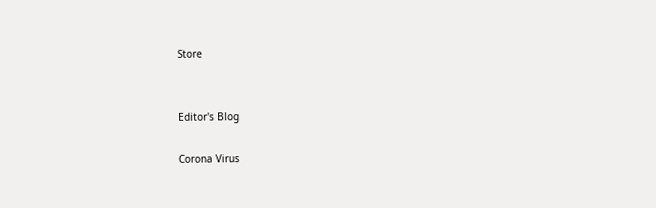Store


Editor's Blog

Corona Virus